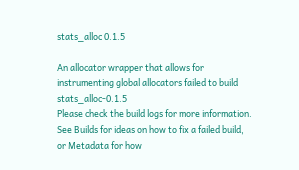stats_alloc 0.1.5

An allocator wrapper that allows for instrumenting global allocators failed to build stats_alloc-0.1.5
Please check the build logs for more information.
See Builds for ideas on how to fix a failed build, or Metadata for how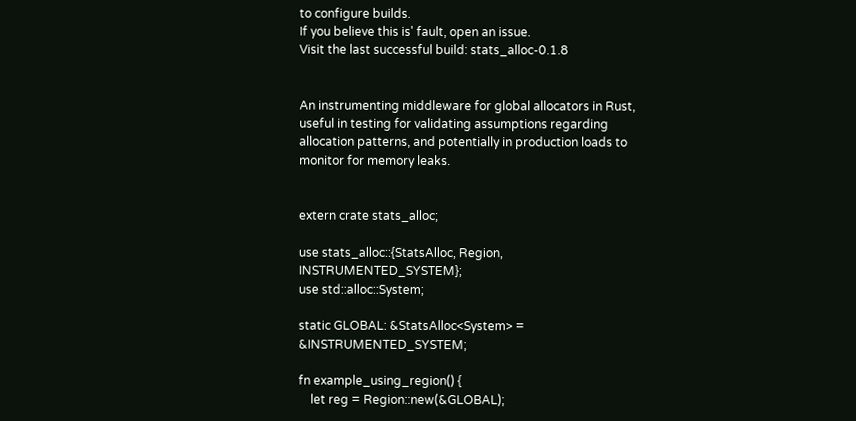to configure builds.
If you believe this is' fault, open an issue.
Visit the last successful build: stats_alloc-0.1.8


An instrumenting middleware for global allocators in Rust, useful in testing for validating assumptions regarding allocation patterns, and potentially in production loads to monitor for memory leaks.


extern crate stats_alloc;

use stats_alloc::{StatsAlloc, Region, INSTRUMENTED_SYSTEM};
use std::alloc::System;

static GLOBAL: &StatsAlloc<System> = &INSTRUMENTED_SYSTEM;

fn example_using_region() {
    let reg = Region::new(&GLOBAL);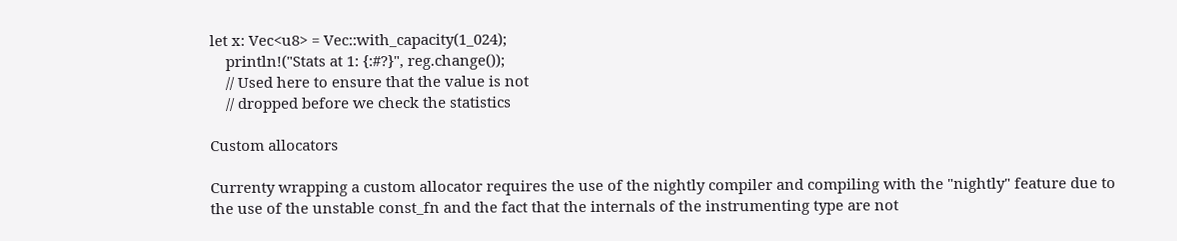let x: Vec<u8> = Vec::with_capacity(1_024);
    println!("Stats at 1: {:#?}", reg.change());
    // Used here to ensure that the value is not
    // dropped before we check the statistics

Custom allocators

Currenty wrapping a custom allocator requires the use of the nightly compiler and compiling with the "nightly" feature due to the use of the unstable const_fn and the fact that the internals of the instrumenting type are not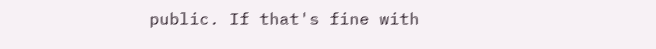public. If that's fine with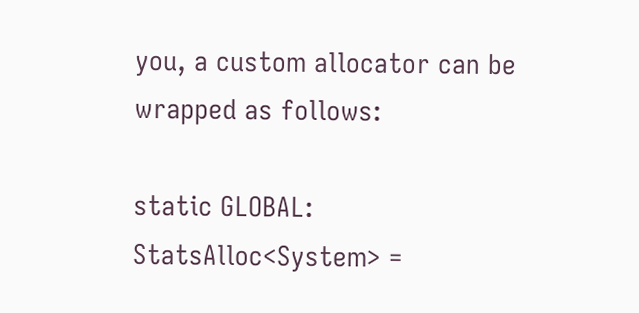you, a custom allocator can be wrapped as follows:

static GLOBAL: StatsAlloc<System> =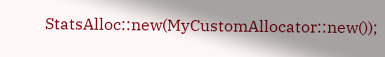StatsAlloc::new(MyCustomAllocator::new());